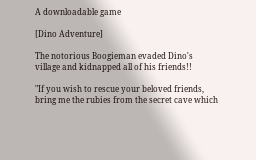A downloadable game

[Dino Adventure]

The notorious Boogieman evaded Dino's village and kidnapped all of his friends!!

"If you wish to rescue your beloved friends, bring me the rubies from the secret cave which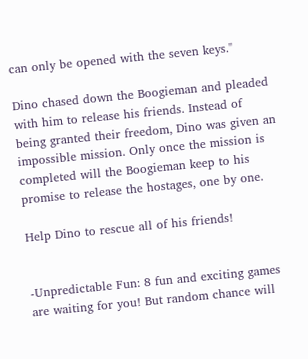can only be opened with the seven keys."

Dino chased down the Boogieman and pleaded with him to release his friends. Instead of being granted their freedom, Dino was given an impossible mission. Only once the mission is completed will the Boogieman keep to his promise to release the hostages, one by one.

Help Dino to rescue all of his friends!


-Unpredictable Fun: 8 fun and exciting games are waiting for you! But random chance will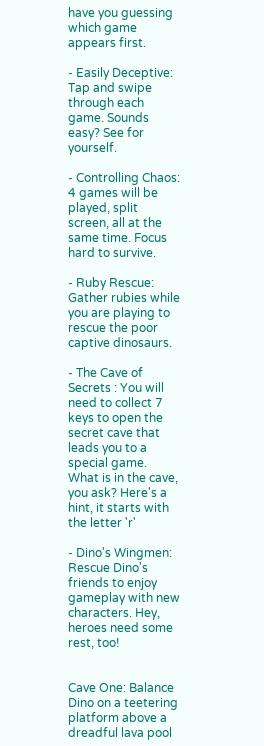have you guessing which game appears first.

- Easily Deceptive: Tap and swipe through each game. Sounds easy? See for yourself.

- Controlling Chaos: 4 games will be played, split screen, all at the same time. Focus hard to survive.

- Ruby Rescue: Gather rubies while you are playing to rescue the poor captive dinosaurs.

- The Cave of Secrets : You will need to collect 7 keys to open the secret cave that leads you to a special game. What is in the cave, you ask? Here's a hint, it starts with the letter 'r'

- Dino's Wingmen: Rescue Dino's friends to enjoy gameplay with new characters. Hey, heroes need some rest, too!


Cave One: Balance Dino on a teetering platform above a dreadful lava pool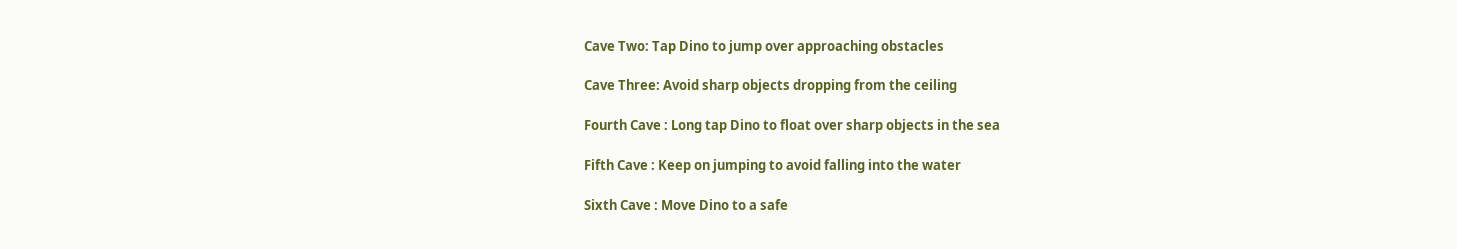Cave Two: Tap Dino to jump over approaching obstacles

Cave Three: Avoid sharp objects dropping from the ceiling

Fourth Cave : Long tap Dino to float over sharp objects in the sea

Fifth Cave : Keep on jumping to avoid falling into the water

Sixth Cave : Move Dino to a safe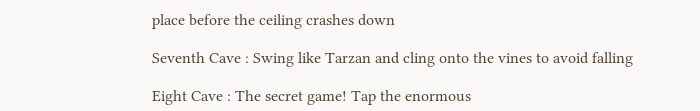place before the ceiling crashes down

Seventh Cave : Swing like Tarzan and cling onto the vines to avoid falling

Eight Cave : The secret game! Tap the enormous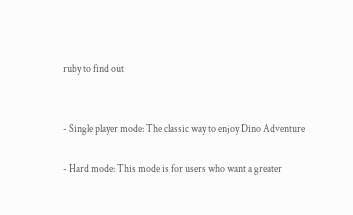ruby to find out


- Single player mode: The classic way to enjoy Dino Adventure

- Hard mode: This mode is for users who want a greater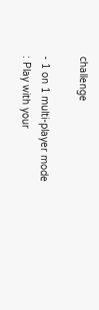challenge

- 1 on 1 multi-player mode : Play with your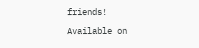friends!

Available on